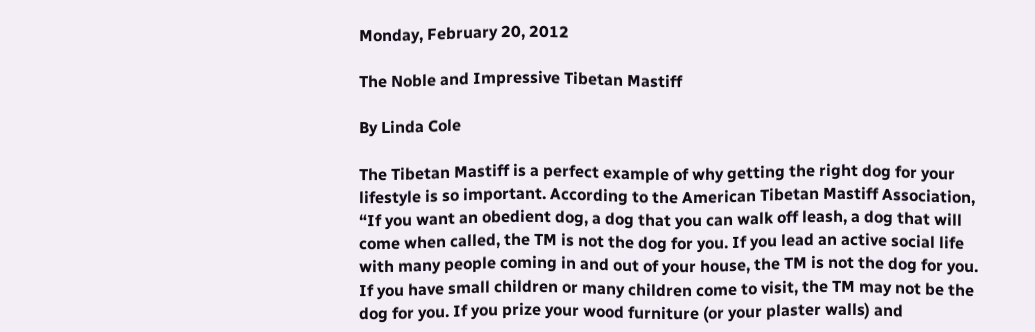Monday, February 20, 2012

The Noble and Impressive Tibetan Mastiff

By Linda Cole

The Tibetan Mastiff is a perfect example of why getting the right dog for your lifestyle is so important. According to the American Tibetan Mastiff Association, “If you want an obedient dog, a dog that you can walk off leash, a dog that will come when called, the TM is not the dog for you. If you lead an active social life with many people coming in and out of your house, the TM is not the dog for you. If you have small children or many children come to visit, the TM may not be the dog for you. If you prize your wood furniture (or your plaster walls) and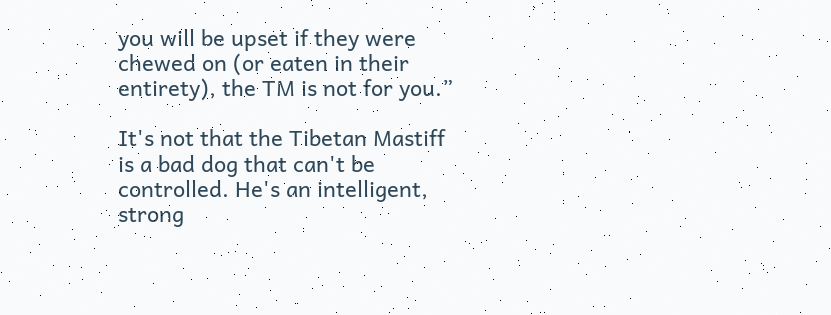you will be upset if they were chewed on (or eaten in their entirety), the TM is not for you.”

It's not that the Tibetan Mastiff is a bad dog that can't be controlled. He's an intelligent, strong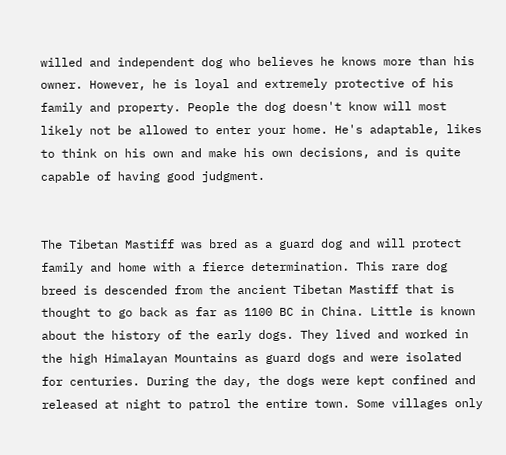willed and independent dog who believes he knows more than his owner. However, he is loyal and extremely protective of his family and property. People the dog doesn't know will most likely not be allowed to enter your home. He's adaptable, likes to think on his own and make his own decisions, and is quite capable of having good judgment.


The Tibetan Mastiff was bred as a guard dog and will protect family and home with a fierce determination. This rare dog breed is descended from the ancient Tibetan Mastiff that is thought to go back as far as 1100 BC in China. Little is known about the history of the early dogs. They lived and worked in the high Himalayan Mountains as guard dogs and were isolated for centuries. During the day, the dogs were kept confined and released at night to patrol the entire town. Some villages only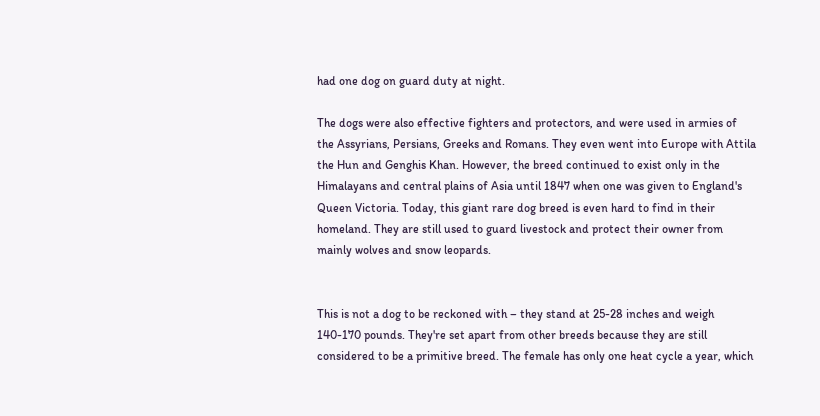had one dog on guard duty at night.

The dogs were also effective fighters and protectors, and were used in armies of the Assyrians, Persians, Greeks and Romans. They even went into Europe with Attila the Hun and Genghis Khan. However, the breed continued to exist only in the Himalayans and central plains of Asia until 1847 when one was given to England's Queen Victoria. Today, this giant rare dog breed is even hard to find in their homeland. They are still used to guard livestock and protect their owner from mainly wolves and snow leopards.


This is not a dog to be reckoned with – they stand at 25-28 inches and weigh 140-170 pounds. They're set apart from other breeds because they are still considered to be a primitive breed. The female has only one heat cycle a year, which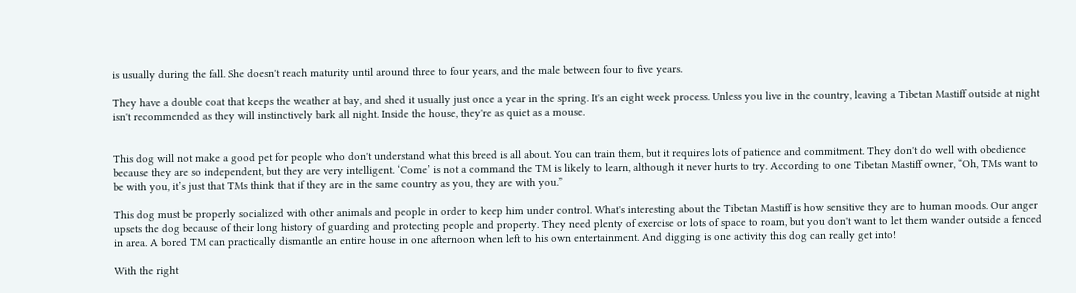is usually during the fall. She doesn't reach maturity until around three to four years, and the male between four to five years.

They have a double coat that keeps the weather at bay, and shed it usually just once a year in the spring. It's an eight week process. Unless you live in the country, leaving a Tibetan Mastiff outside at night isn't recommended as they will instinctively bark all night. Inside the house, they're as quiet as a mouse.


This dog will not make a good pet for people who don't understand what this breed is all about. You can train them, but it requires lots of patience and commitment. They don't do well with obedience because they are so independent, but they are very intelligent. ‘Come’ is not a command the TM is likely to learn, although it never hurts to try. According to one Tibetan Mastiff owner, “Oh, TMs want to be with you, it’s just that TMs think that if they are in the same country as you, they are with you.”

This dog must be properly socialized with other animals and people in order to keep him under control. What's interesting about the Tibetan Mastiff is how sensitive they are to human moods. Our anger upsets the dog because of their long history of guarding and protecting people and property. They need plenty of exercise or lots of space to roam, but you don't want to let them wander outside a fenced in area. A bored TM can practically dismantle an entire house in one afternoon when left to his own entertainment. And digging is one activity this dog can really get into!

With the right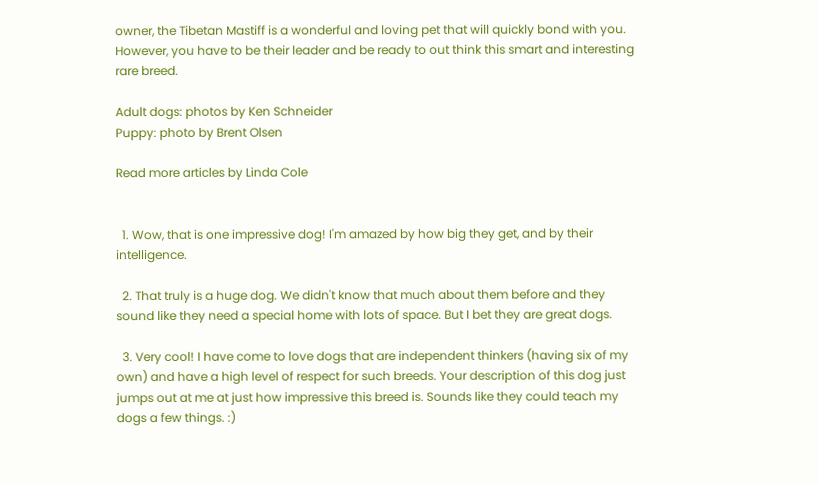owner, the Tibetan Mastiff is a wonderful and loving pet that will quickly bond with you. However, you have to be their leader and be ready to out think this smart and interesting rare breed.

Adult dogs: photos by Ken Schneider
Puppy: photo by Brent Olsen

Read more articles by Linda Cole


  1. Wow, that is one impressive dog! I'm amazed by how big they get, and by their intelligence.

  2. That truly is a huge dog. We didn't know that much about them before and they sound like they need a special home with lots of space. But I bet they are great dogs.

  3. Very cool! I have come to love dogs that are independent thinkers (having six of my own) and have a high level of respect for such breeds. Your description of this dog just jumps out at me at just how impressive this breed is. Sounds like they could teach my dogs a few things. :)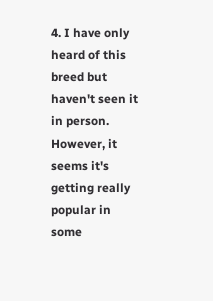4. I have only heard of this breed but haven't seen it in person. However, it seems it's getting really popular in some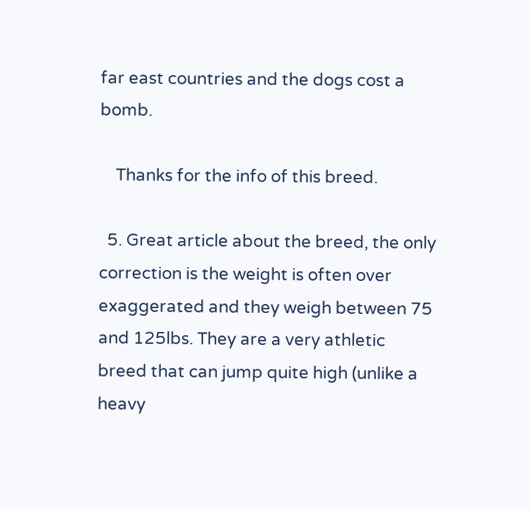far east countries and the dogs cost a bomb.

    Thanks for the info of this breed.

  5. Great article about the breed, the only correction is the weight is often over exaggerated and they weigh between 75 and 125lbs. They are a very athletic breed that can jump quite high (unlike a heavy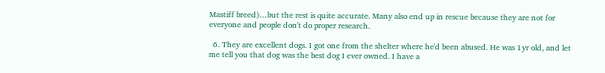Mastiff breed)…but the rest is quite accurate. Many also end up in rescue because they are not for everyone and people don't do proper research.

  6. They are excellent dogs. I got one from the shelter where he'd been abused. He was 1yr old, and let me tell you that dog was the best dog I ever owned. I have a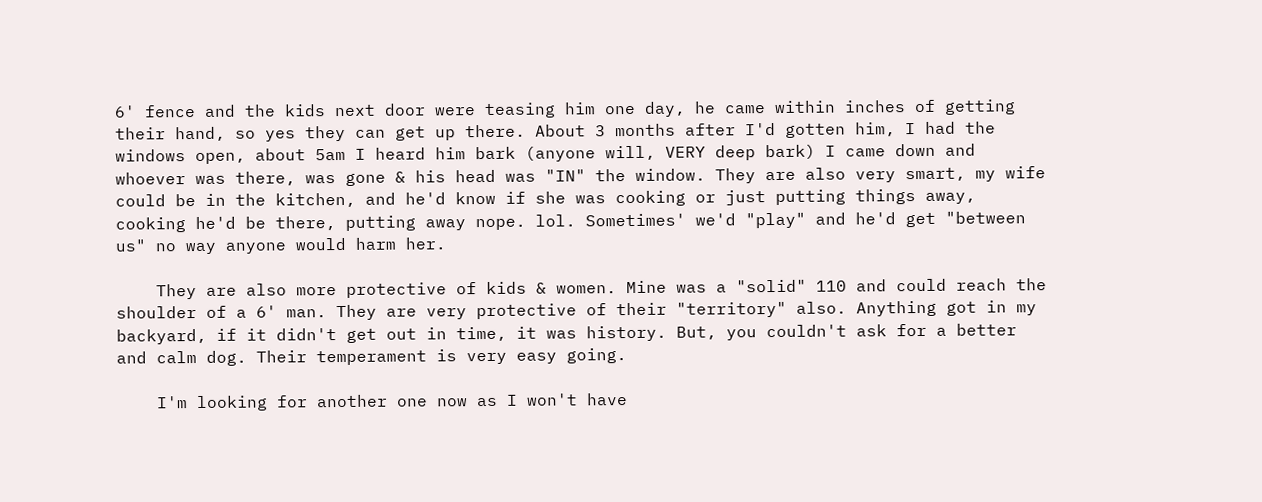6' fence and the kids next door were teasing him one day, he came within inches of getting their hand, so yes they can get up there. About 3 months after I'd gotten him, I had the windows open, about 5am I heard him bark (anyone will, VERY deep bark) I came down and whoever was there, was gone & his head was "IN" the window. They are also very smart, my wife could be in the kitchen, and he'd know if she was cooking or just putting things away, cooking he'd be there, putting away nope. lol. Sometimes' we'd "play" and he'd get "between us" no way anyone would harm her.

    They are also more protective of kids & women. Mine was a "solid" 110 and could reach the shoulder of a 6' man. They are very protective of their "territory" also. Anything got in my backyard, if it didn't get out in time, it was history. But, you couldn't ask for a better and calm dog. Their temperament is very easy going.

    I'm looking for another one now as I won't have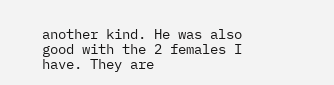another kind. He was also good with the 2 females I have. They are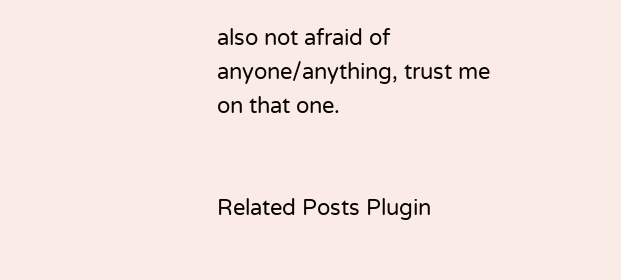also not afraid of anyone/anything, trust me on that one.


Related Posts Plugin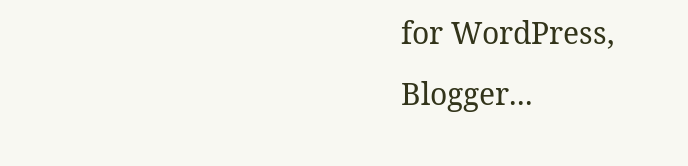for WordPress, Blogger...